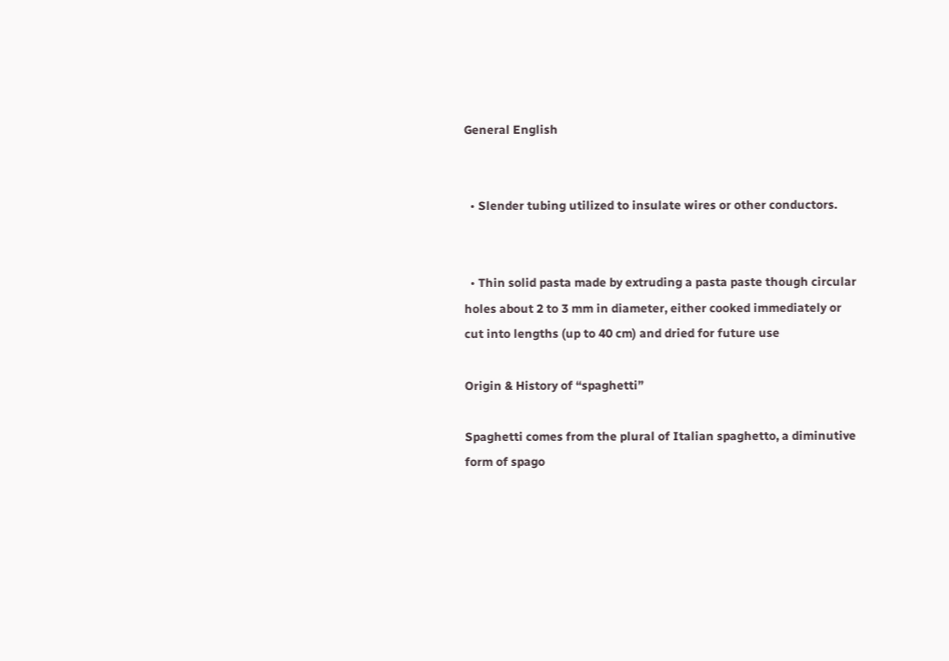General English


  • Slender tubing utilized to insulate wires or other conductors.


  • Thin solid pasta made by extruding a pasta paste though circular holes about 2 to 3 mm in diameter, either cooked immediately or cut into lengths (up to 40 cm) and dried for future use

Origin & History of “spaghetti”

Spaghetti comes from the plural of Italian spaghetto, a diminutive form of spago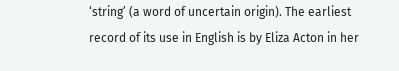‘string’ (a word of uncertain origin). The earliest record of its use in English is by Eliza Acton in her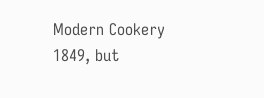Modern Cookery 1849, but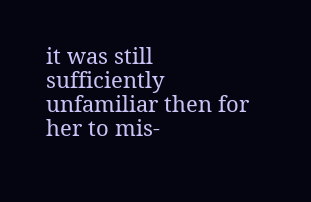it was still sufficiently unfamiliar then for her to mis-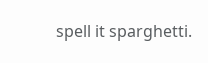spell it sparghetti.